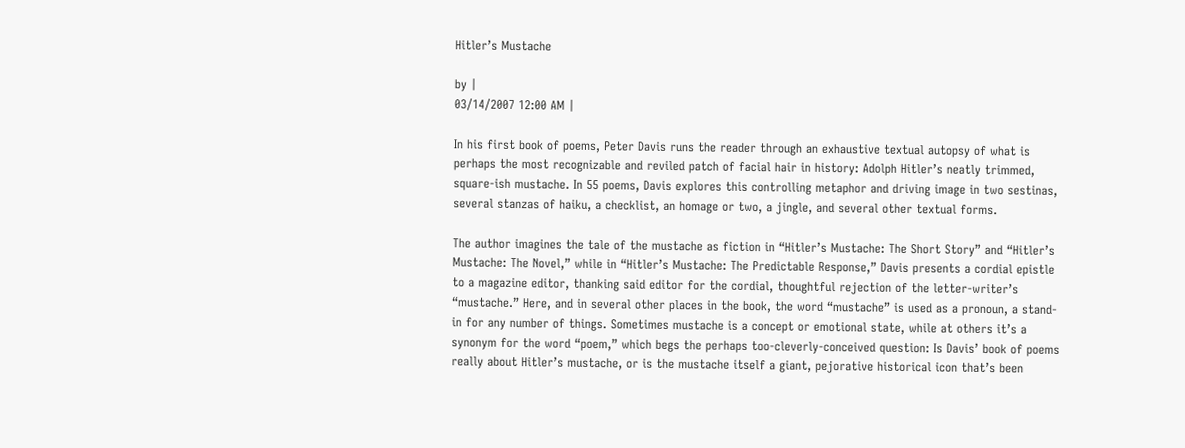Hitler’s Mustache

by |
03/14/2007 12:00 AM |

In his first book of poems, Peter Davis runs the reader through an exhaustive textual autopsy of what is perhaps the most recognizable and reviled patch of facial hair in history: Adolph Hitler’s neatly trimmed, square-ish mustache. In 55 poems, Davis explores this controlling metaphor and driving image in two sestinas, several stanzas of haiku, a checklist, an homage or two, a jingle, and several other textual forms.

The author imagines the tale of the mustache as fiction in “Hitler’s Mustache: The Short Story” and “Hitler’s Mustache: The Novel,” while in “Hitler’s Mustache: The Predictable Response,” Davis presents a cordial epistle to a magazine editor, thanking said editor for the cordial, thoughtful rejection of the letter-writer’s “mustache.” Here, and in several other places in the book, the word “mustache” is used as a pronoun, a stand-in for any number of things. Sometimes mustache is a concept or emotional state, while at others it’s a synonym for the word “poem,” which begs the perhaps too-cleverly-conceived question: Is Davis’ book of poems really about Hitler’s mustache, or is the mustache itself a giant, pejorative historical icon that’s been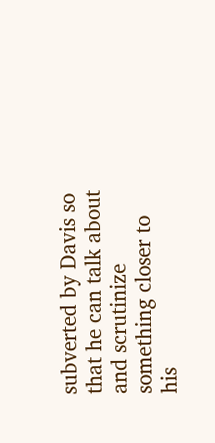subverted by Davis so that he can talk about and scrutinize something closer to his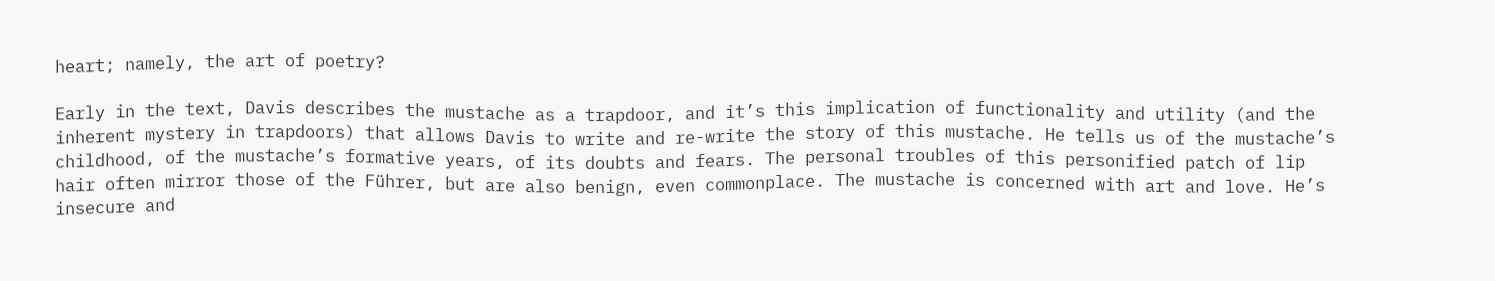heart; namely, the art of poetry?

Early in the text, Davis describes the mustache as a trapdoor, and it’s this implication of functionality and utility (and the inherent mystery in trapdoors) that allows Davis to write and re-write the story of this mustache. He tells us of the mustache’s childhood, of the mustache’s formative years, of its doubts and fears. The personal troubles of this personified patch of lip hair often mirror those of the Führer, but are also benign, even commonplace. The mustache is concerned with art and love. He’s insecure and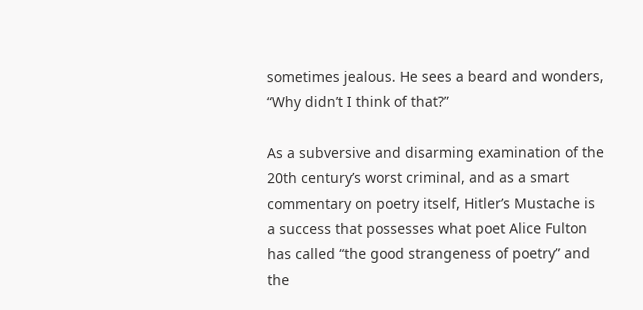sometimes jealous. He sees a beard and wonders, “Why didn’t I think of that?”

As a subversive and disarming examination of the 20th century’s worst criminal, and as a smart commentary on poetry itself, Hitler’s Mustache is a success that possesses what poet Alice Fulton has called “the good strangeness of poetry” and the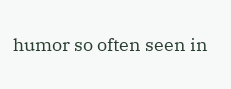humor so often seen in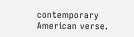contemporary American verse.